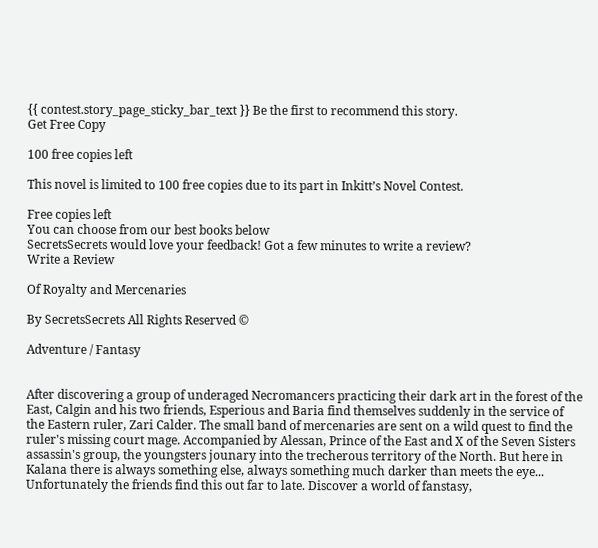{{ contest.story_page_sticky_bar_text }} Be the first to recommend this story.
Get Free Copy

100 free copies left

This novel is limited to 100 free copies due to its part in Inkitt’s Novel Contest.

Free copies left
You can choose from our best books below
SecretsSecrets would love your feedback! Got a few minutes to write a review?
Write a Review

Of Royalty and Mercenaries

By SecretsSecrets All Rights Reserved ©

Adventure / Fantasy


After discovering a group of underaged Necromancers practicing their dark art in the forest of the East, Calgin and his two friends, Esperious and Baria find themselves suddenly in the service of the Eastern ruler, Zari Calder. The small band of mercenaries are sent on a wild quest to find the ruler's missing court mage. Accompanied by Alessan, Prince of the East and X of the Seven Sisters assassin's group, the youngsters jounary into the trecherous territory of the North. But here in Kalana there is always something else, always something much darker than meets the eye... Unfortunately the friends find this out far to late. Discover a world of fanstasy,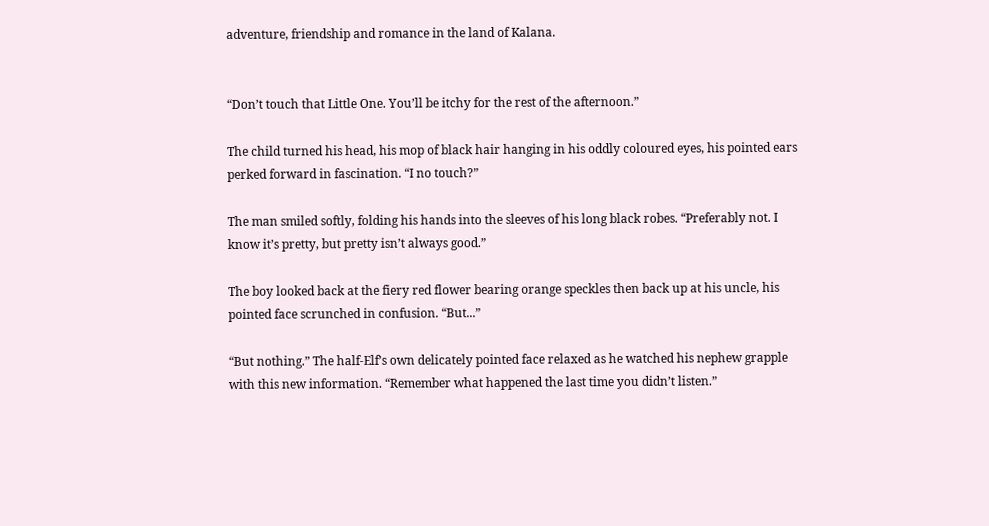adventure, friendship and romance in the land of Kalana.


“Don’t touch that Little One. You’ll be itchy for the rest of the afternoon.”

The child turned his head, his mop of black hair hanging in his oddly coloured eyes, his pointed ears perked forward in fascination. “I no touch?”

The man smiled softly, folding his hands into the sleeves of his long black robes. “Preferably not. I know it’s pretty, but pretty isn’t always good.”

The boy looked back at the fiery red flower bearing orange speckles then back up at his uncle, his pointed face scrunched in confusion. “But...”

“But nothing.” The half-Elf’s own delicately pointed face relaxed as he watched his nephew grapple with this new information. “Remember what happened the last time you didn’t listen.”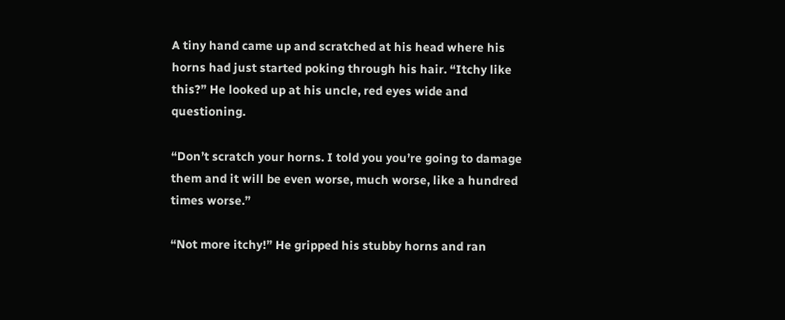A tiny hand came up and scratched at his head where his horns had just started poking through his hair. “Itchy like this?” He looked up at his uncle, red eyes wide and questioning.

“Don’t scratch your horns. I told you you’re going to damage them and it will be even worse, much worse, like a hundred times worse.”

“Not more itchy!” He gripped his stubby horns and ran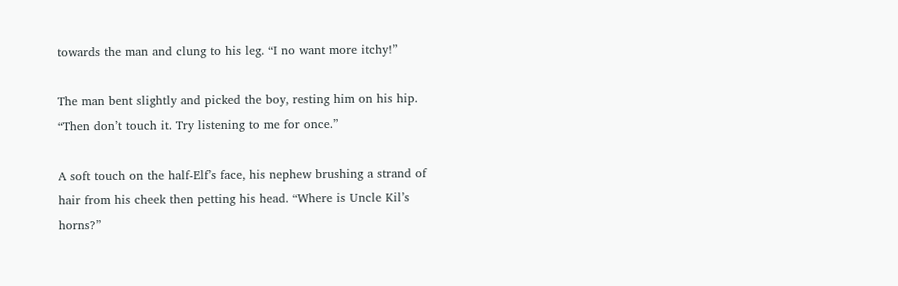towards the man and clung to his leg. “I no want more itchy!”

The man bent slightly and picked the boy, resting him on his hip. “Then don’t touch it. Try listening to me for once.”

A soft touch on the half-Elf’s face, his nephew brushing a strand of hair from his cheek then petting his head. “Where is Uncle Kil’s horns?”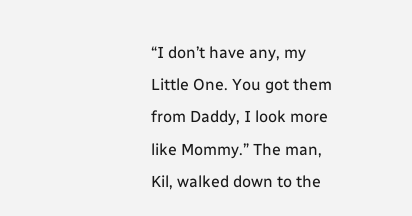“I don’t have any, my Little One. You got them from Daddy, I look more like Mommy.” The man, Kil, walked down to the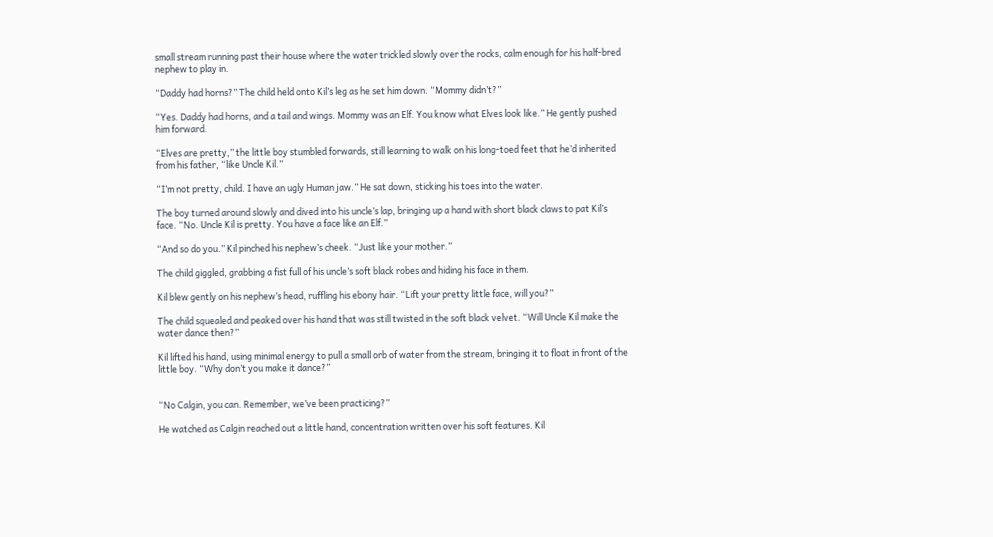small stream running past their house where the water trickled slowly over the rocks, calm enough for his half-bred nephew to play in.

“Daddy had horns?” The child held onto Kil’s leg as he set him down. “Mommy didn’t?”

“Yes. Daddy had horns, and a tail and wings. Mommy was an Elf. You know what Elves look like.” He gently pushed him forward.

“Elves are pretty,” the little boy stumbled forwards, still learning to walk on his long-toed feet that he’d inherited from his father, “like Uncle Kil.”

“I’m not pretty, child. I have an ugly Human jaw.” He sat down, sticking his toes into the water.

The boy turned around slowly and dived into his uncle’s lap, bringing up a hand with short black claws to pat Kil’s face. “No. Uncle Kil is pretty. You have a face like an Elf.”

“And so do you.” Kil pinched his nephew’s cheek. “Just like your mother.”

The child giggled, grabbing a fist full of his uncle’s soft black robes and hiding his face in them.

Kil blew gently on his nephew’s head, ruffling his ebony hair. “Lift your pretty little face, will you?”

The child squealed and peaked over his hand that was still twisted in the soft black velvet. “Will Uncle Kil make the water dance then?”

Kil lifted his hand, using minimal energy to pull a small orb of water from the stream, bringing it to float in front of the little boy. “Why don’t you make it dance?”


“No Calgin, you can. Remember, we’ve been practicing?”

He watched as Calgin reached out a little hand, concentration written over his soft features. Kil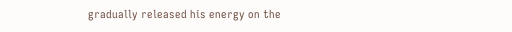gradually released his energy on the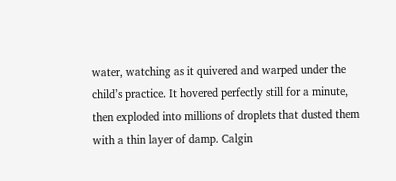water, watching as it quivered and warped under the child’s practice. It hovered perfectly still for a minute, then exploded into millions of droplets that dusted them with a thin layer of damp. Calgin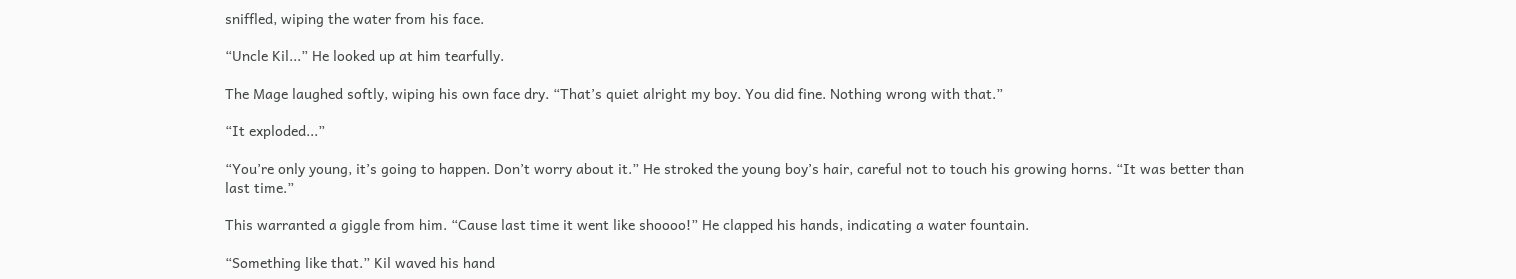sniffled, wiping the water from his face.

“Uncle Kil...” He looked up at him tearfully.

The Mage laughed softly, wiping his own face dry. “That’s quiet alright my boy. You did fine. Nothing wrong with that.”

“It exploded...”

“You’re only young, it’s going to happen. Don’t worry about it.” He stroked the young boy’s hair, careful not to touch his growing horns. “It was better than last time.”

This warranted a giggle from him. “Cause last time it went like shoooo!” He clapped his hands, indicating a water fountain.

“Something like that.” Kil waved his hand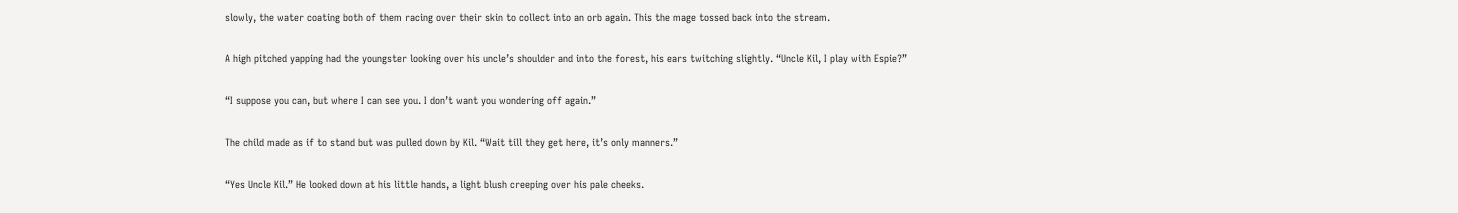slowly, the water coating both of them racing over their skin to collect into an orb again. This the mage tossed back into the stream.

A high pitched yapping had the youngster looking over his uncle’s shoulder and into the forest, his ears twitching slightly. “Uncle Kil, I play with Espie?”

“I suppose you can, but where I can see you. I don’t want you wondering off again.”

The child made as if to stand but was pulled down by Kil. “Wait till they get here, it’s only manners.”

“Yes Uncle Kil.” He looked down at his little hands, a light blush creeping over his pale cheeks.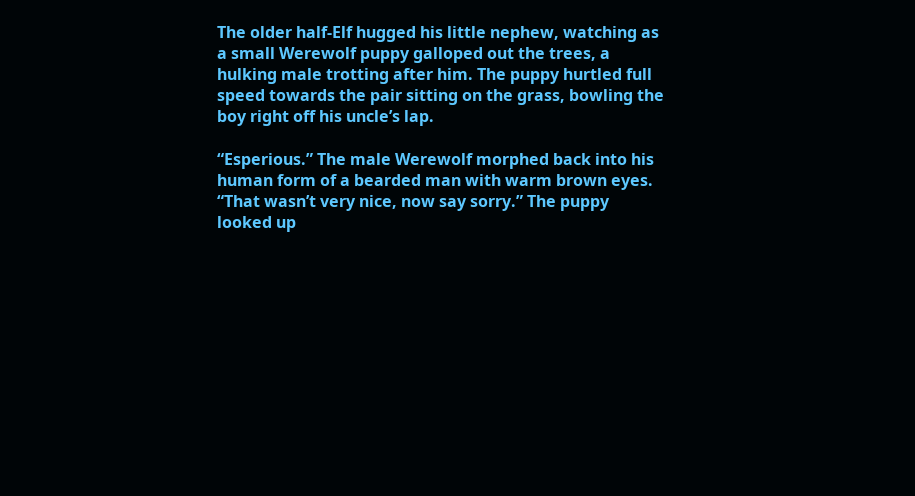The older half-Elf hugged his little nephew, watching as a small Werewolf puppy galloped out the trees, a hulking male trotting after him. The puppy hurtled full speed towards the pair sitting on the grass, bowling the boy right off his uncle’s lap.

“Esperious.” The male Werewolf morphed back into his human form of a bearded man with warm brown eyes. “That wasn’t very nice, now say sorry.” The puppy looked up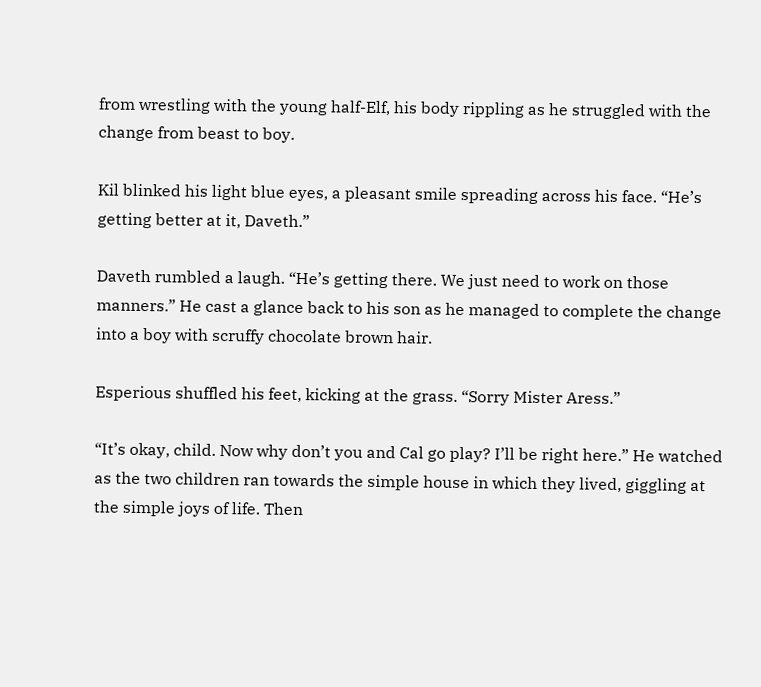from wrestling with the young half-Elf, his body rippling as he struggled with the change from beast to boy.

Kil blinked his light blue eyes, a pleasant smile spreading across his face. “He’s getting better at it, Daveth.”

Daveth rumbled a laugh. “He’s getting there. We just need to work on those manners.” He cast a glance back to his son as he managed to complete the change into a boy with scruffy chocolate brown hair.

Esperious shuffled his feet, kicking at the grass. “Sorry Mister Aress.”

“It’s okay, child. Now why don’t you and Cal go play? I’ll be right here.” He watched as the two children ran towards the simple house in which they lived, giggling at the simple joys of life. Then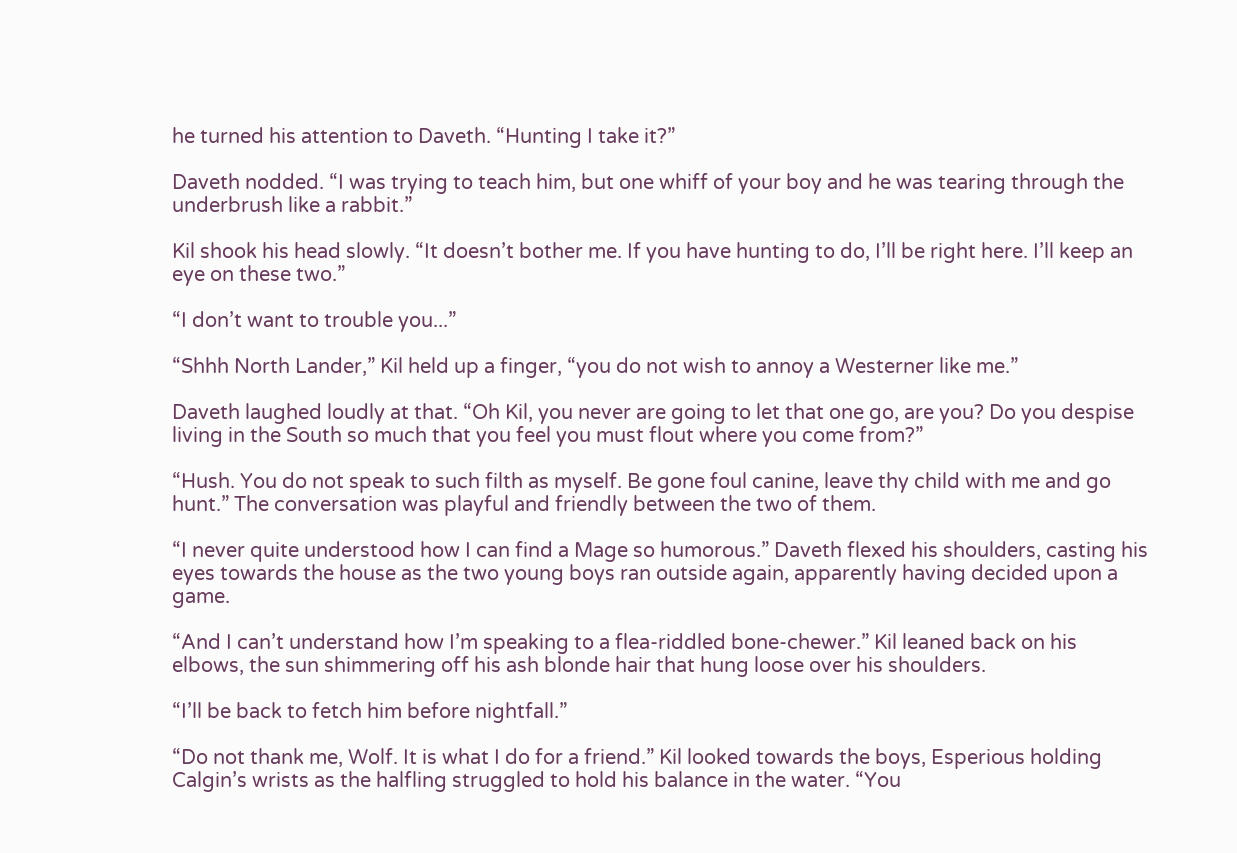he turned his attention to Daveth. “Hunting I take it?”

Daveth nodded. “I was trying to teach him, but one whiff of your boy and he was tearing through the underbrush like a rabbit.”

Kil shook his head slowly. “It doesn’t bother me. If you have hunting to do, I’ll be right here. I’ll keep an eye on these two.”

“I don’t want to trouble you...”

“Shhh North Lander,” Kil held up a finger, “you do not wish to annoy a Westerner like me.”

Daveth laughed loudly at that. “Oh Kil, you never are going to let that one go, are you? Do you despise living in the South so much that you feel you must flout where you come from?”

“Hush. You do not speak to such filth as myself. Be gone foul canine, leave thy child with me and go hunt.” The conversation was playful and friendly between the two of them.

“I never quite understood how I can find a Mage so humorous.” Daveth flexed his shoulders, casting his eyes towards the house as the two young boys ran outside again, apparently having decided upon a game.

“And I can’t understand how I’m speaking to a flea-riddled bone-chewer.” Kil leaned back on his elbows, the sun shimmering off his ash blonde hair that hung loose over his shoulders.

“I’ll be back to fetch him before nightfall.”

“Do not thank me, Wolf. It is what I do for a friend.” Kil looked towards the boys, Esperious holding Calgin’s wrists as the halfling struggled to hold his balance in the water. “You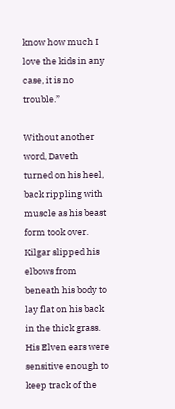know how much I love the kids in any case, it is no trouble.”

Without another word, Daveth turned on his heel, back rippling with muscle as his beast form took over. Kilgar slipped his elbows from beneath his body to lay flat on his back in the thick grass. His Elven ears were sensitive enough to keep track of the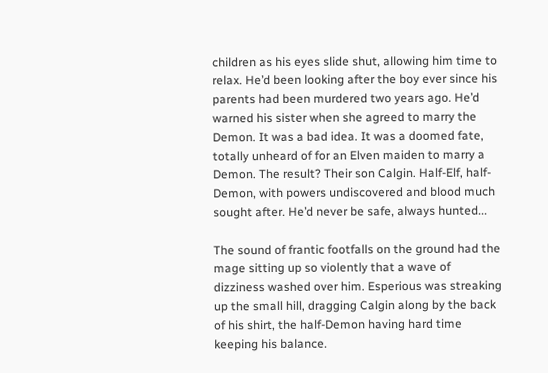children as his eyes slide shut, allowing him time to relax. He’d been looking after the boy ever since his parents had been murdered two years ago. He’d warned his sister when she agreed to marry the Demon. It was a bad idea. It was a doomed fate, totally unheard of for an Elven maiden to marry a Demon. The result? Their son Calgin. Half-Elf, half-Demon, with powers undiscovered and blood much sought after. He’d never be safe, always hunted...

The sound of frantic footfalls on the ground had the mage sitting up so violently that a wave of dizziness washed over him. Esperious was streaking up the small hill, dragging Calgin along by the back of his shirt, the half-Demon having hard time keeping his balance.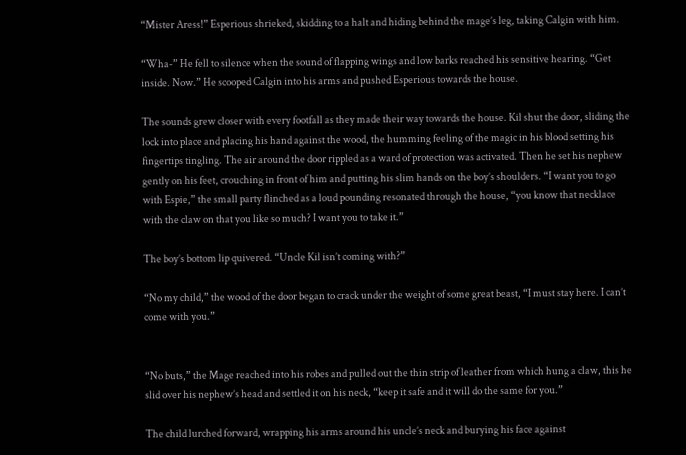“Mister Aress!” Esperious shrieked, skidding to a halt and hiding behind the mage’s leg, taking Calgin with him.

“Wha-” He fell to silence when the sound of flapping wings and low barks reached his sensitive hearing. “Get inside. Now.” He scooped Calgin into his arms and pushed Esperious towards the house.

The sounds grew closer with every footfall as they made their way towards the house. Kil shut the door, sliding the lock into place and placing his hand against the wood, the humming feeling of the magic in his blood setting his fingertips tingling. The air around the door rippled as a ward of protection was activated. Then he set his nephew gently on his feet, crouching in front of him and putting his slim hands on the boy’s shoulders. “I want you to go with Espie,” the small party flinched as a loud pounding resonated through the house, “you know that necklace with the claw on that you like so much? I want you to take it.”

The boy’s bottom lip quivered. “Uncle Kil isn’t coming with?”

“No my child,” the wood of the door began to crack under the weight of some great beast, “I must stay here. I can’t come with you.”


“No buts,” the Mage reached into his robes and pulled out the thin strip of leather from which hung a claw, this he slid over his nephew’s head and settled it on his neck, “keep it safe and it will do the same for you.”

The child lurched forward, wrapping his arms around his uncle’s neck and burying his face against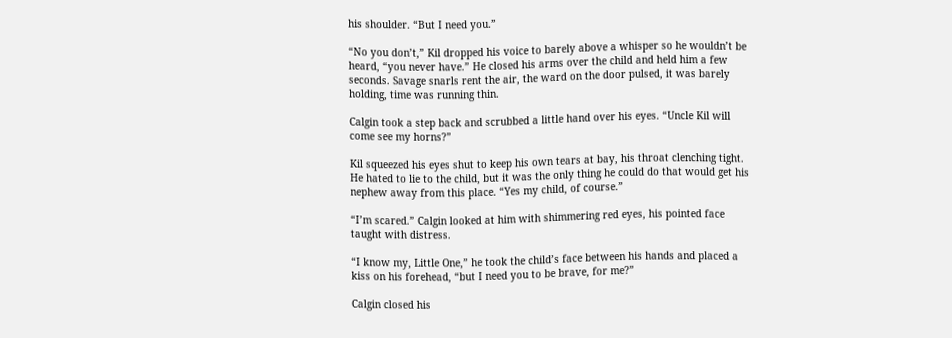his shoulder. “But I need you.”

“No you don’t,” Kil dropped his voice to barely above a whisper so he wouldn’t be heard, “you never have.” He closed his arms over the child and held him a few seconds. Savage snarls rent the air, the ward on the door pulsed, it was barely holding, time was running thin.

Calgin took a step back and scrubbed a little hand over his eyes. “Uncle Kil will come see my horns?”

Kil squeezed his eyes shut to keep his own tears at bay, his throat clenching tight. He hated to lie to the child, but it was the only thing he could do that would get his nephew away from this place. “Yes my child, of course.”

“I’m scared.” Calgin looked at him with shimmering red eyes, his pointed face taught with distress.

“I know my, Little One,” he took the child’s face between his hands and placed a kiss on his forehead, “but I need you to be brave, for me?”

Calgin closed his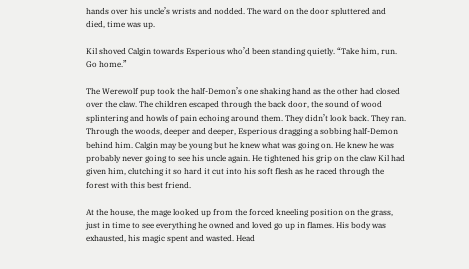hands over his uncle’s wrists and nodded. The ward on the door spluttered and died, time was up.

Kil shoved Calgin towards Esperious who’d been standing quietly. “Take him, run. Go home.”

The Werewolf pup took the half-Demon’s one shaking hand as the other had closed over the claw. The children escaped through the back door, the sound of wood splintering and howls of pain echoing around them. They didn’t look back. They ran. Through the woods, deeper and deeper, Esperious dragging a sobbing half-Demon behind him. Calgin may be young but he knew what was going on. He knew he was probably never going to see his uncle again. He tightened his grip on the claw Kil had given him, clutching it so hard it cut into his soft flesh as he raced through the forest with this best friend.

At the house, the mage looked up from the forced kneeling position on the grass, just in time to see everything he owned and loved go up in flames. His body was exhausted, his magic spent and wasted. Head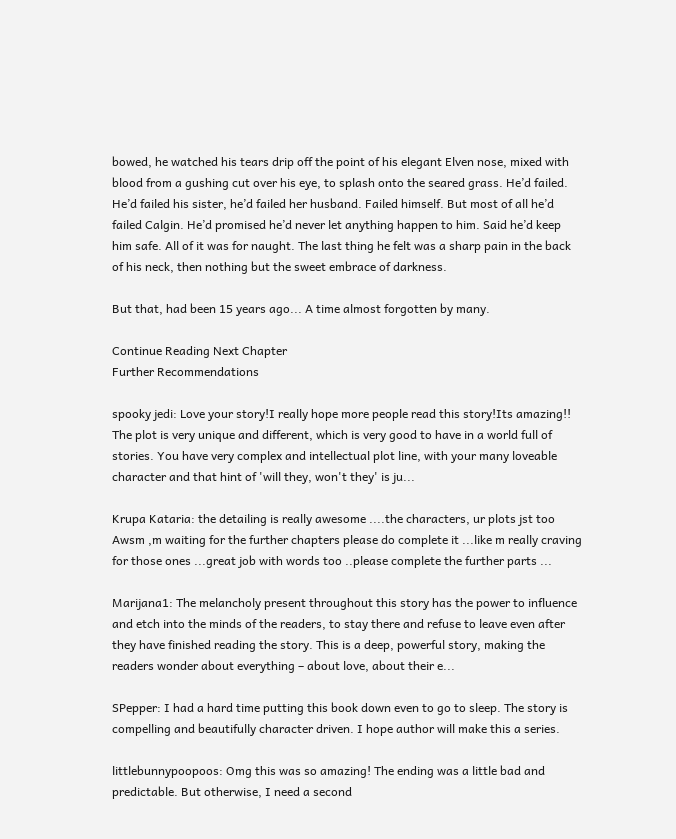bowed, he watched his tears drip off the point of his elegant Elven nose, mixed with blood from a gushing cut over his eye, to splash onto the seared grass. He’d failed. He’d failed his sister, he’d failed her husband. Failed himself. But most of all he’d failed Calgin. He’d promised he’d never let anything happen to him. Said he’d keep him safe. All of it was for naught. The last thing he felt was a sharp pain in the back of his neck, then nothing but the sweet embrace of darkness.

But that, had been 15 years ago... A time almost forgotten by many.

Continue Reading Next Chapter
Further Recommendations

spooky jedi: Love your story!I really hope more people read this story!Its amazing!! The plot is very unique and different, which is very good to have in a world full of stories. You have very complex and intellectual plot line, with your many loveable character and that hint of 'will they, won't they' is ju...

Krupa Kataria: the detailing is really awesome ....the characters, ur plots jst too Awsm ,m waiting for the further chapters please do complete it ...like m really craving for those ones ...great job with words too ..please complete the further parts ...

Marijana1: The melancholy present throughout this story has the power to influence and etch into the minds of the readers, to stay there and refuse to leave even after they have finished reading the story. This is a deep, powerful story, making the readers wonder about everything – about love, about their e...

SPepper: I had a hard time putting this book down even to go to sleep. The story is compelling and beautifully character driven. I hope author will make this a series.

littlebunnypoopoos: Omg this was so amazing! The ending was a little bad and predictable. But otherwise, I need a second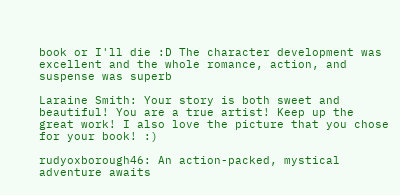book or I'll die :D The character development was excellent and the whole romance, action, and suspense was superb

Laraine Smith: Your story is both sweet and beautiful! You are a true artist! Keep up the great work! I also love the picture that you chose for your book! :)

rudyoxborough46: An action-packed, mystical adventure awaits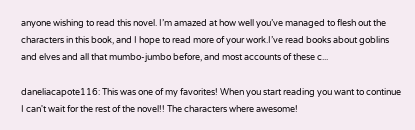anyone wishing to read this novel. I’m amazed at how well you’ve managed to flesh out the characters in this book, and I hope to read more of your work.I’ve read books about goblins and elves and all that mumbo-jumbo before, and most accounts of these c...

daneliacapote116: This was one of my favorites! When you start reading you want to continue I can't wait for the rest of the novel!! The characters where awesome!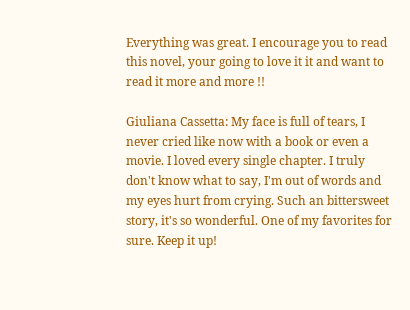Everything was great. I encourage you to read this novel, your going to love it it and want to read it more and more !!

Giuliana Cassetta: My face is full of tears, I never cried like now with a book or even a movie. I loved every single chapter. I truly don't know what to say, I'm out of words and my eyes hurt from crying. Such an bittersweet story, it's so wonderful. One of my favorites for sure. Keep it up!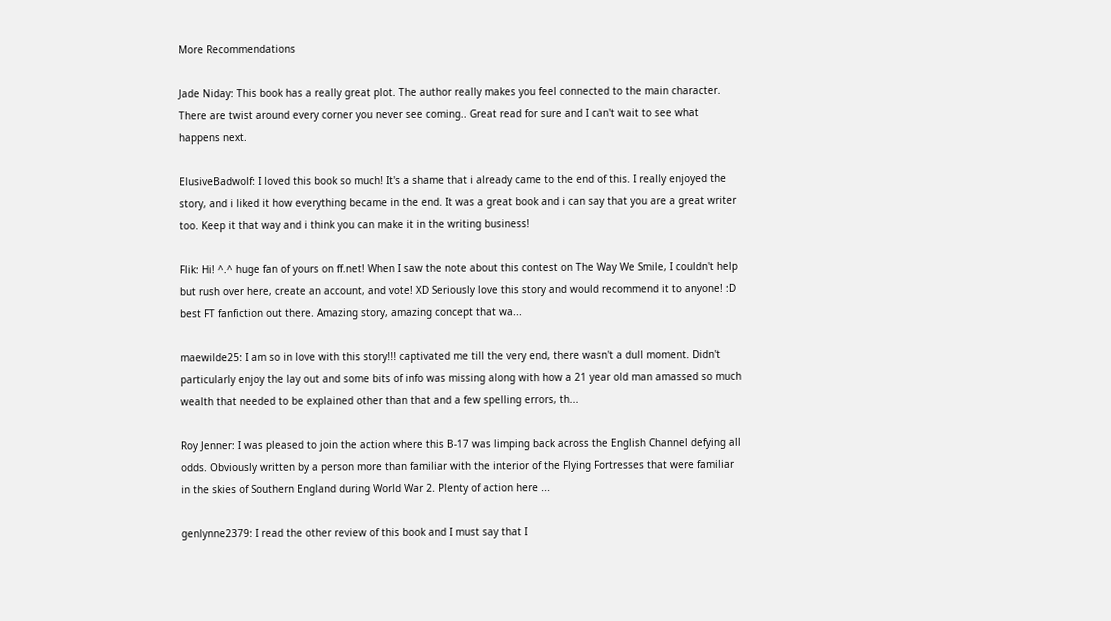More Recommendations

Jade Niday: This book has a really great plot. The author really makes you feel connected to the main character. There are twist around every corner you never see coming.. Great read for sure and I can't wait to see what happens next.

ElusiveBadwolf: I loved this book so much! It's a shame that i already came to the end of this. I really enjoyed the story, and i liked it how everything became in the end. It was a great book and i can say that you are a great writer too. Keep it that way and i think you can make it in the writing business!

Flik: Hi! ^.^ huge fan of yours on ff.net! When I saw the note about this contest on The Way We Smile, I couldn't help but rush over here, create an account, and vote! XD Seriously love this story and would recommend it to anyone! :D best FT fanfiction out there. Amazing story, amazing concept that wa...

maewilde25: I am so in love with this story!!! captivated me till the very end, there wasn't a dull moment. Didn't particularly enjoy the lay out and some bits of info was missing along with how a 21 year old man amassed so much wealth that needed to be explained other than that and a few spelling errors, th...

Roy Jenner: I was pleased to join the action where this B-17 was limping back across the English Channel defying all odds. Obviously written by a person more than familiar with the interior of the Flying Fortresses that were familiar in the skies of Southern England during World War 2. Plenty of action here ...

genlynne2379: I read the other review of this book and I must say that I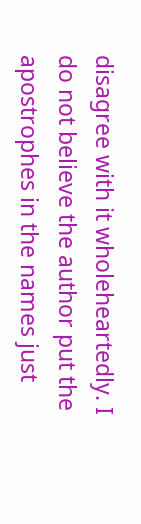disagree with it wholeheartedly. I do not believe the author put the apostrophes in the names just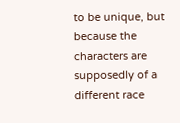to be unique, but because the characters are supposedly of a different race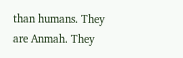than humans. They are Anmah. They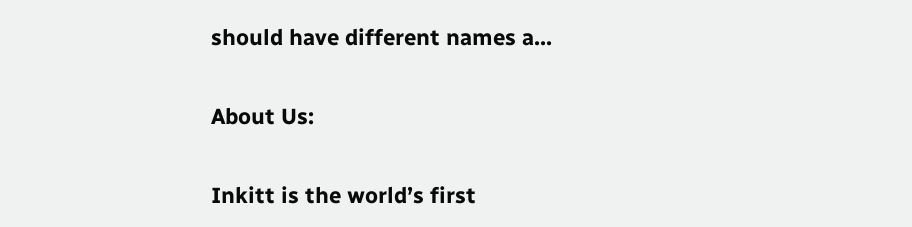should have different names a...

About Us:

Inkitt is the world’s first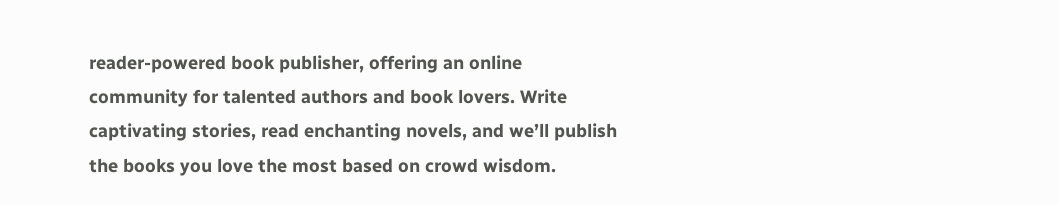reader-powered book publisher, offering an online community for talented authors and book lovers. Write captivating stories, read enchanting novels, and we’ll publish the books you love the most based on crowd wisdom.